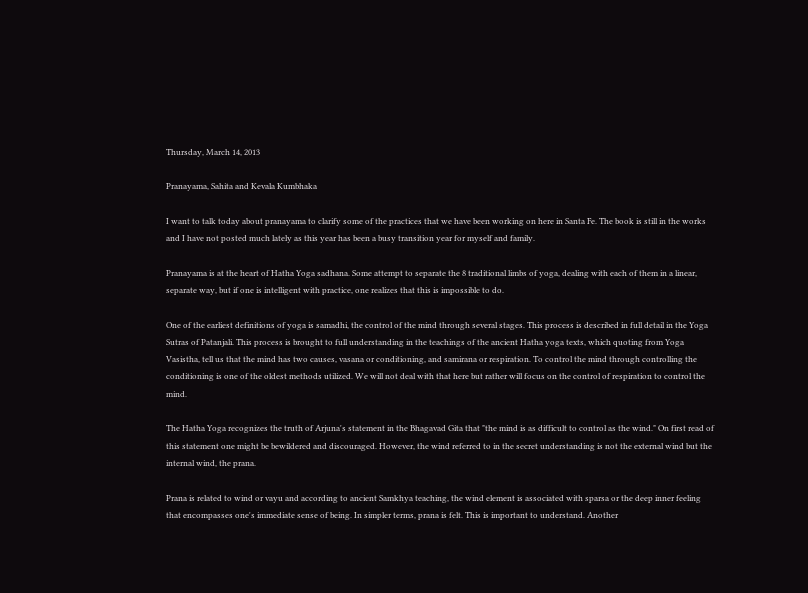Thursday, March 14, 2013

Pranayama, Sahita and Kevala Kumbhaka

I want to talk today about pranayama to clarify some of the practices that we have been working on here in Santa Fe. The book is still in the works and I have not posted much lately as this year has been a busy transition year for myself and family.

Pranayama is at the heart of Hatha Yoga sadhana. Some attempt to separate the 8 traditional limbs of yoga, dealing with each of them in a linear, separate way, but if one is intelligent with practice, one realizes that this is impossible to do.

One of the earliest definitions of yoga is samadhi, the control of the mind through several stages. This process is described in full detail in the Yoga Sutras of Patanjali. This process is brought to full understanding in the teachings of the ancient Hatha yoga texts, which quoting from Yoga Vasistha, tell us that the mind has two causes, vasana or conditioning, and samirana or respiration. To control the mind through controlling the conditioning is one of the oldest methods utilized. We will not deal with that here but rather will focus on the control of respiration to control the mind.

The Hatha Yoga recognizes the truth of Arjuna's statement in the Bhagavad Gita that "the mind is as difficult to control as the wind." On first read of this statement one might be bewildered and discouraged. However, the wind referred to in the secret understanding is not the external wind but the internal wind, the prana.

Prana is related to wind or vayu and according to ancient Samkhya teaching, the wind element is associated with sparsa or the deep inner feeling that encompasses one's immediate sense of being. In simpler terms, prana is felt. This is important to understand. Another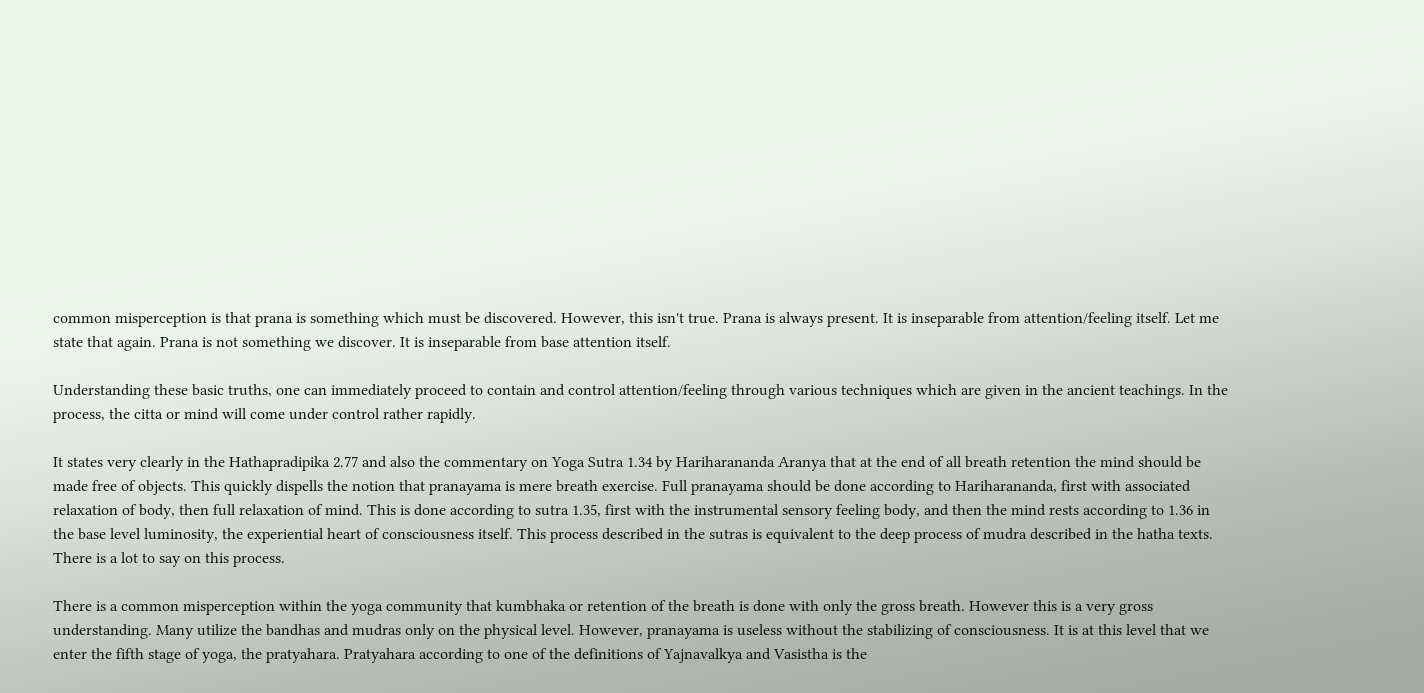common misperception is that prana is something which must be discovered. However, this isn't true. Prana is always present. It is inseparable from attention/feeling itself. Let me state that again. Prana is not something we discover. It is inseparable from base attention itself.

Understanding these basic truths, one can immediately proceed to contain and control attention/feeling through various techniques which are given in the ancient teachings. In the process, the citta or mind will come under control rather rapidly.

It states very clearly in the Hathapradipika 2.77 and also the commentary on Yoga Sutra 1.34 by Hariharananda Aranya that at the end of all breath retention the mind should be made free of objects. This quickly dispells the notion that pranayama is mere breath exercise. Full pranayama should be done according to Hariharananda, first with associated relaxation of body, then full relaxation of mind. This is done according to sutra 1.35, first with the instrumental sensory feeling body, and then the mind rests according to 1.36 in the base level luminosity, the experiential heart of consciousness itself. This process described in the sutras is equivalent to the deep process of mudra described in the hatha texts. There is a lot to say on this process.

There is a common misperception within the yoga community that kumbhaka or retention of the breath is done with only the gross breath. However this is a very gross understanding. Many utilize the bandhas and mudras only on the physical level. However, pranayama is useless without the stabilizing of consciousness. It is at this level that we enter the fifth stage of yoga, the pratyahara. Pratyahara according to one of the definitions of Yajnavalkya and Vasistha is the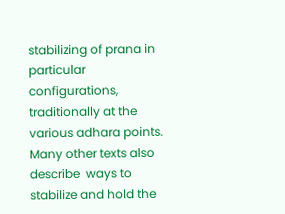stabilizing of prana in particular configurations, traditionally at the various adhara points. Many other texts also describe  ways to stabilize and hold the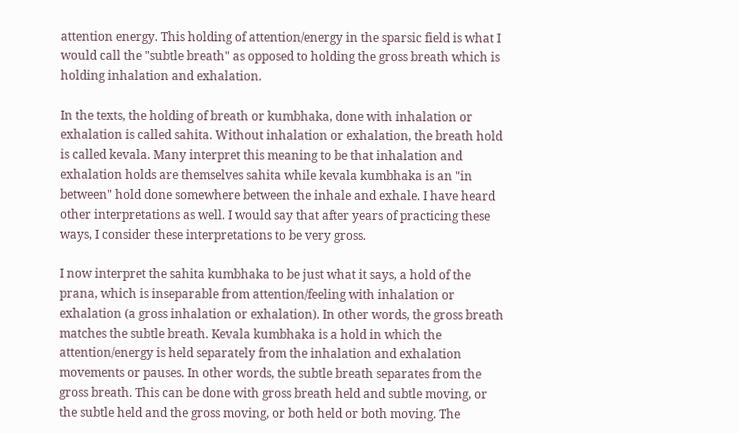attention energy. This holding of attention/energy in the sparsic field is what I would call the "subtle breath" as opposed to holding the gross breath which is holding inhalation and exhalation.

In the texts, the holding of breath or kumbhaka, done with inhalation or exhalation is called sahita. Without inhalation or exhalation, the breath hold is called kevala. Many interpret this meaning to be that inhalation and exhalation holds are themselves sahita while kevala kumbhaka is an "in between" hold done somewhere between the inhale and exhale. I have heard other interpretations as well. I would say that after years of practicing these ways, I consider these interpretations to be very gross.

I now interpret the sahita kumbhaka to be just what it says, a hold of the prana, which is inseparable from attention/feeling with inhalation or exhalation (a gross inhalation or exhalation). In other words, the gross breath matches the subtle breath. Kevala kumbhaka is a hold in which the attention/energy is held separately from the inhalation and exhalation movements or pauses. In other words, the subtle breath separates from the gross breath. This can be done with gross breath held and subtle moving, or the subtle held and the gross moving, or both held or both moving. The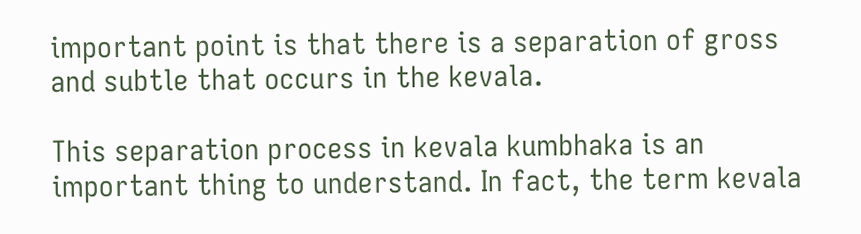important point is that there is a separation of gross and subtle that occurs in the kevala.

This separation process in kevala kumbhaka is an important thing to understand. In fact, the term kevala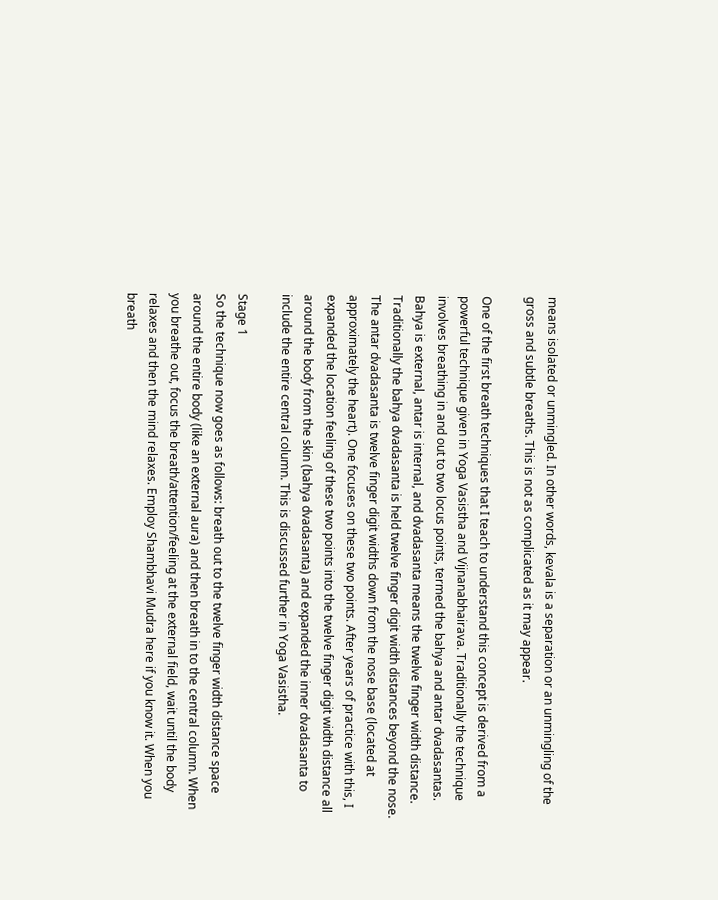means isolated or unmingled. In other words, kevala is a separation or an unmingling of the gross and subtle breaths. This is not as complicated as it may appear.

One of the first breath techniques that I teach to understand this concept is derived from a powerful technique given in Yoga Vasistha and Vijnanabhairava. Traditionally the technique involves breathing in and out to two locus points, termed the bahya and antar dvadasantas. Bahya is external, antar is internal, and dvadasanta means the twelve finger width distance. Traditionally the bahya dvadasanta is held twelve finger digit width distances beyond the nose. The antar dvadasanta is twelve finger digit widths down from the nose base (located at approximately the heart). One focuses on these two points. After years of practice with this, I expanded the location feeling of these two points into the twelve finger digit width distance all around the body from the skin (bahya dvadasanta) and expanded the inner dvadasanta to include the entire central column. This is discussed further in Yoga Vasistha.

Stage 1
So the technique now goes as follows: breath out to the twelve finger width distance space around the entire body (like an external aura) and then breath in to the central column. When you breathe out, focus the breath/attention/feeling at the external field, wait until the body relaxes and then the mind relaxes. Employ Shambhavi Mudra here if you know it. When you breath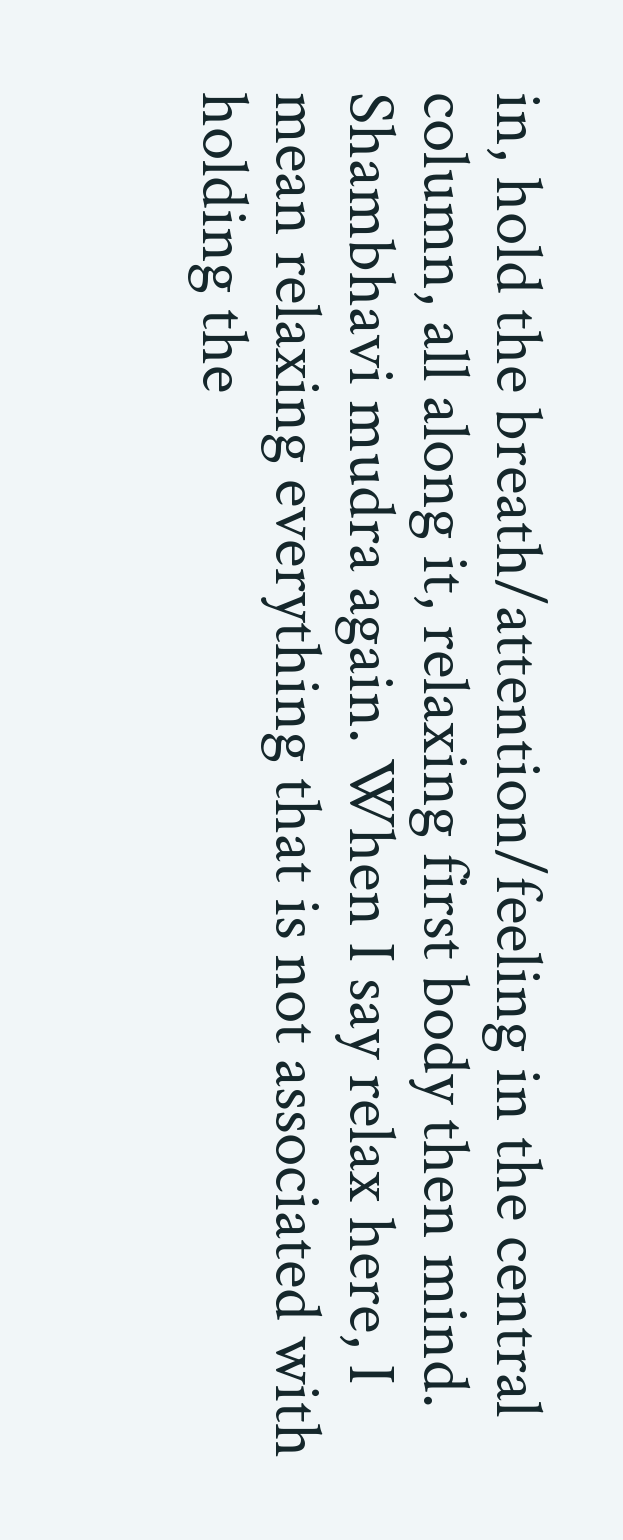in, hold the breath/attention/feeling in the central column, all along it, relaxing first body then mind. Shambhavi mudra again. When I say relax here, I mean relaxing everything that is not associated with holding the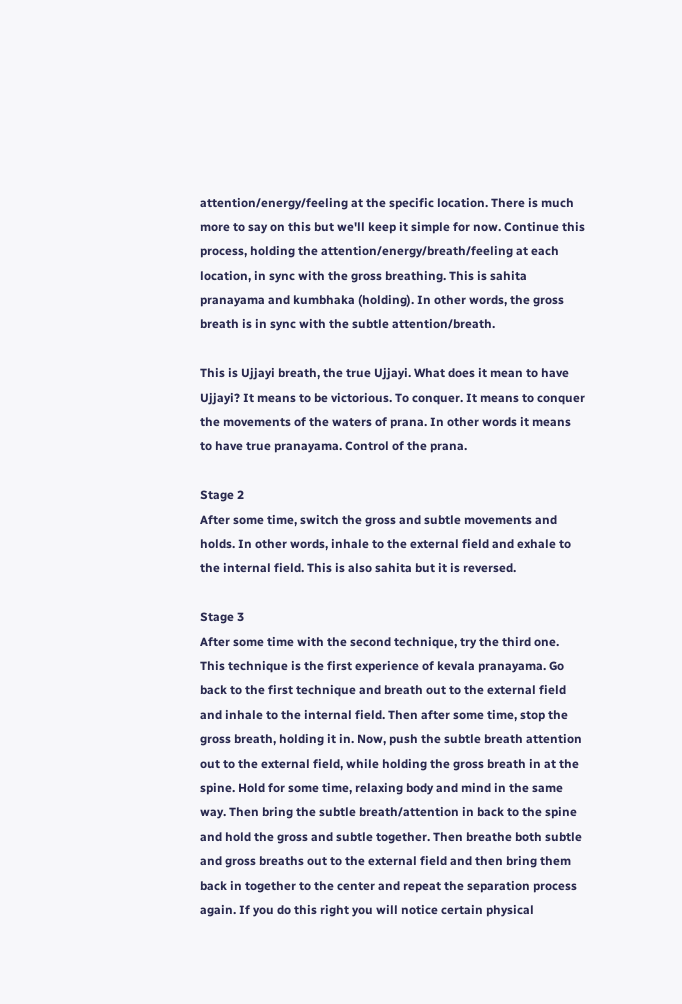attention/energy/feeling at the specific location. There is much more to say on this but we'll keep it simple for now. Continue this process, holding the attention/energy/breath/feeling at each location, in sync with the gross breathing. This is sahita pranayama and kumbhaka (holding). In other words, the gross breath is in sync with the subtle attention/breath.

This is Ujjayi breath, the true Ujjayi. What does it mean to have Ujjayi? It means to be victorious. To conquer. It means to conquer the movements of the waters of prana. In other words it means to have true pranayama. Control of the prana.

Stage 2
After some time, switch the gross and subtle movements and holds. In other words, inhale to the external field and exhale to the internal field. This is also sahita but it is reversed.

Stage 3
After some time with the second technique, try the third one. This technique is the first experience of kevala pranayama. Go back to the first technique and breath out to the external field and inhale to the internal field. Then after some time, stop the gross breath, holding it in. Now, push the subtle breath attention out to the external field, while holding the gross breath in at the spine. Hold for some time, relaxing body and mind in the same way. Then bring the subtle breath/attention in back to the spine and hold the gross and subtle together. Then breathe both subtle and gross breaths out to the external field and then bring them back in together to the center and repeat the separation process again. If you do this right you will notice certain physical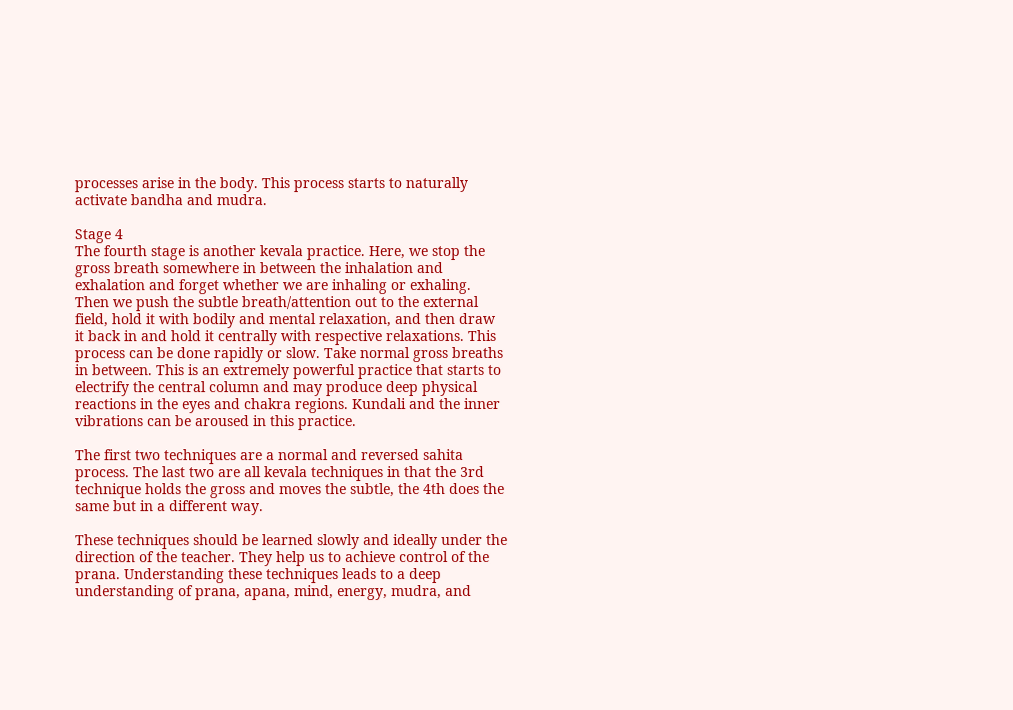processes arise in the body. This process starts to naturally activate bandha and mudra.

Stage 4
The fourth stage is another kevala practice. Here, we stop the gross breath somewhere in between the inhalation and exhalation and forget whether we are inhaling or exhaling. Then we push the subtle breath/attention out to the external field, hold it with bodily and mental relaxation, and then draw it back in and hold it centrally with respective relaxations. This process can be done rapidly or slow. Take normal gross breaths in between. This is an extremely powerful practice that starts to electrify the central column and may produce deep physical reactions in the eyes and chakra regions. Kundali and the inner vibrations can be aroused in this practice.

The first two techniques are a normal and reversed sahita process. The last two are all kevala techniques in that the 3rd technique holds the gross and moves the subtle, the 4th does the same but in a different way.

These techniques should be learned slowly and ideally under the direction of the teacher. They help us to achieve control of the prana. Understanding these techniques leads to a deep understanding of prana, apana, mind, energy, mudra, and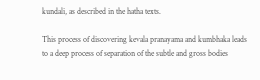kundali, as described in the hatha texts.

This process of discovering kevala pranayama and kumbhaka leads to a deep process of separation of the subtle and gross bodies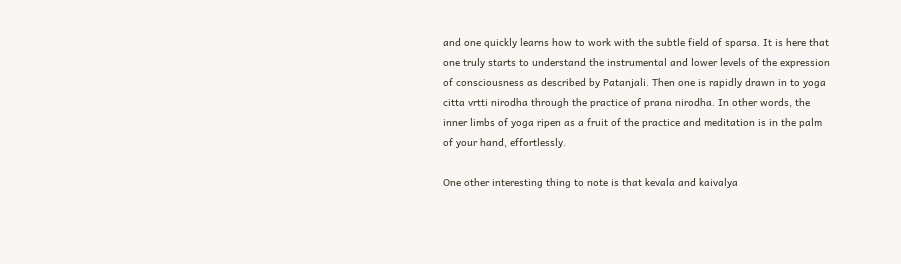and one quickly learns how to work with the subtle field of sparsa. It is here that one truly starts to understand the instrumental and lower levels of the expression of consciousness as described by Patanjali. Then one is rapidly drawn in to yoga citta vrtti nirodha through the practice of prana nirodha. In other words, the inner limbs of yoga ripen as a fruit of the practice and meditation is in the palm of your hand, effortlessly.

One other interesting thing to note is that kevala and kaivalya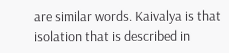are similar words. Kaivalya is that isolation that is described in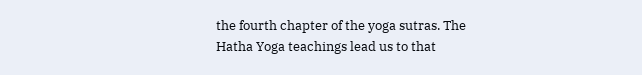the fourth chapter of the yoga sutras. The Hatha Yoga teachings lead us to that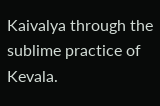Kaivalya through the sublime practice of Kevala.